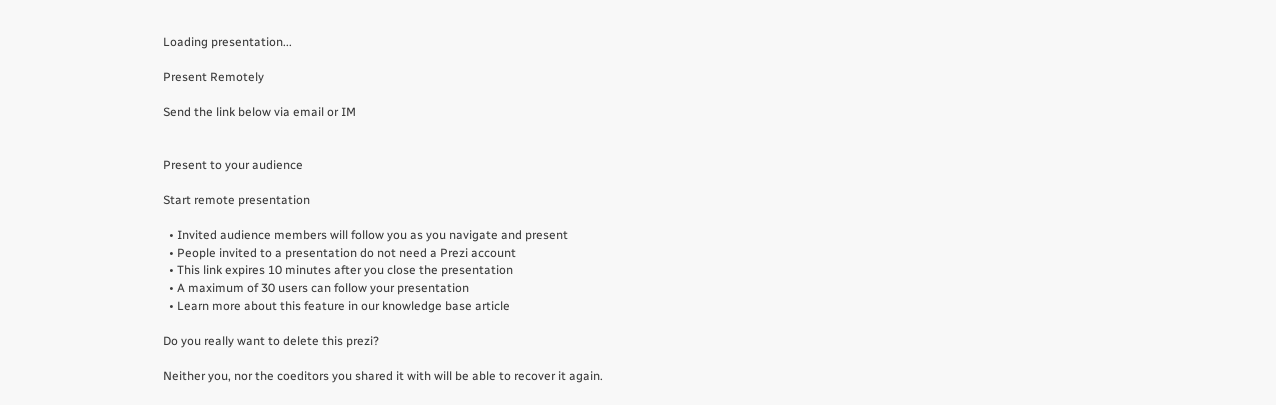Loading presentation...

Present Remotely

Send the link below via email or IM


Present to your audience

Start remote presentation

  • Invited audience members will follow you as you navigate and present
  • People invited to a presentation do not need a Prezi account
  • This link expires 10 minutes after you close the presentation
  • A maximum of 30 users can follow your presentation
  • Learn more about this feature in our knowledge base article

Do you really want to delete this prezi?

Neither you, nor the coeditors you shared it with will be able to recover it again.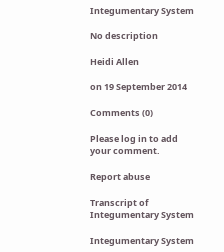Integumentary System

No description

Heidi Allen

on 19 September 2014

Comments (0)

Please log in to add your comment.

Report abuse

Transcript of Integumentary System

Integumentary System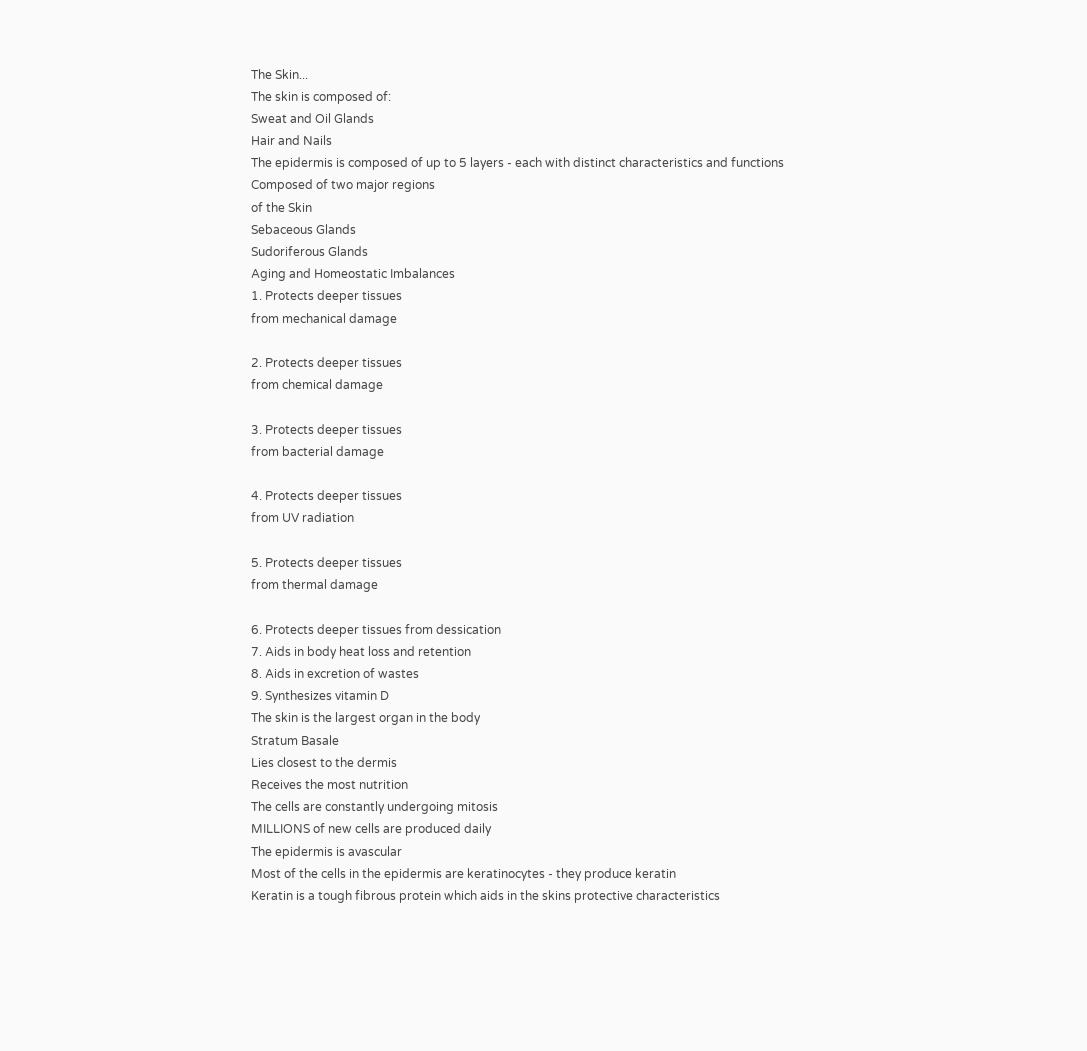The Skin...
The skin is composed of:
Sweat and Oil Glands
Hair and Nails
The epidermis is composed of up to 5 layers - each with distinct characteristics and functions
Composed of two major regions
of the Skin
Sebaceous Glands
Sudoriferous Glands
Aging and Homeostatic Imbalances
1. Protects deeper tissues
from mechanical damage

2. Protects deeper tissues
from chemical damage

3. Protects deeper tissues
from bacterial damage

4. Protects deeper tissues
from UV radiation

5. Protects deeper tissues
from thermal damage

6. Protects deeper tissues from dessication
7. Aids in body heat loss and retention
8. Aids in excretion of wastes
9. Synthesizes vitamin D
The skin is the largest organ in the body
Stratum Basale
Lies closest to the dermis
Receives the most nutrition
The cells are constantly undergoing mitosis
MILLIONS of new cells are produced daily
The epidermis is avascular
Most of the cells in the epidermis are keratinocytes - they produce keratin
Keratin is a tough fibrous protein which aids in the skins protective characteristics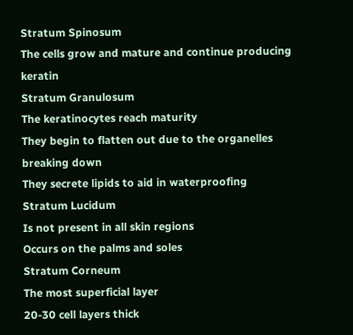Stratum Spinosum
The cells grow and mature and continue producing keratin
Stratum Granulosum
The keratinocytes reach maturity
They begin to flatten out due to the organelles breaking down
They secrete lipids to aid in waterproofing
Stratum Lucidum
Is not present in all skin regions
Occurs on the palms and soles
Stratum Corneum
The most superficial layer
20-30 cell layers thick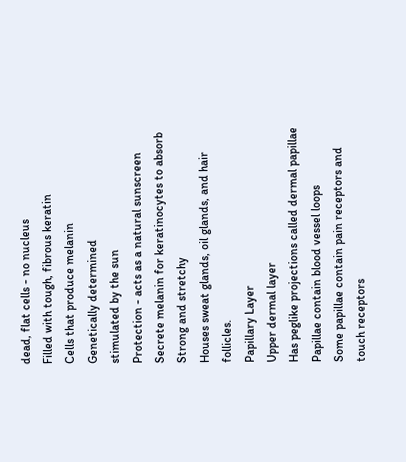dead, flat cells - no nucleus
Filled with tough, fibrous keratin
Cells that produce melanin
Genetically determined
stimulated by the sun
Protection - acts as a natural sunscreen
Secrete melanin for keratinocytes to absorb
Strong and stretchy
Houses sweat glands, oil glands, and hair follicles.
Papillary Layer
Upper dermal layer
Has peglike projections called dermal papillae
Papillae contain blood vessel loops
Some papillae contain pain receptors and touch receptors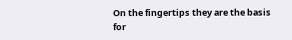On the fingertips they are the basis for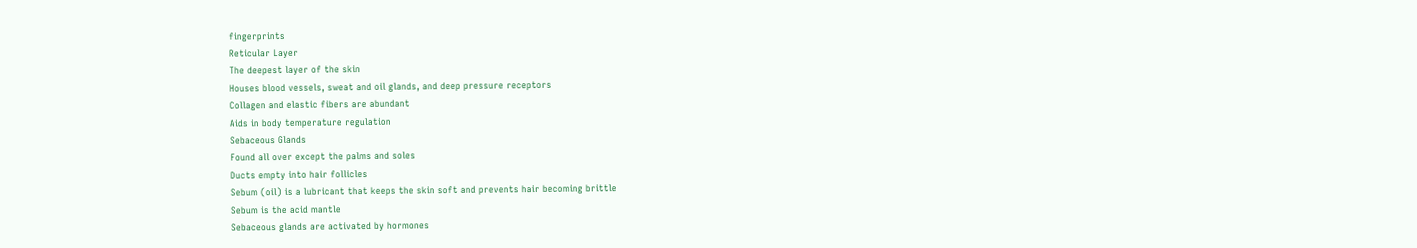fingerprints
Reticular Layer
The deepest layer of the skin
Houses blood vessels, sweat and oil glands, and deep pressure receptors
Collagen and elastic fibers are abundant
Aids in body temperature regulation
Sebaceous Glands
Found all over except the palms and soles
Ducts empty into hair follicles
Sebum (oil) is a lubricant that keeps the skin soft and prevents hair becoming brittle
Sebum is the acid mantle
Sebaceous glands are activated by hormones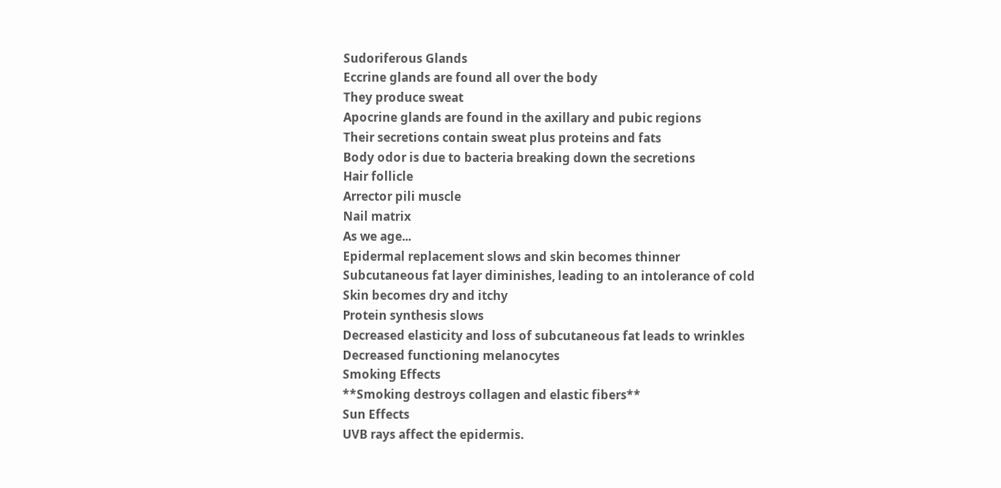Sudoriferous Glands
Eccrine glands are found all over the body
They produce sweat
Apocrine glands are found in the axillary and pubic regions
Their secretions contain sweat plus proteins and fats
Body odor is due to bacteria breaking down the secretions
Hair follicle
Arrector pili muscle
Nail matrix
As we age...
Epidermal replacement slows and skin becomes thinner
Subcutaneous fat layer diminishes, leading to an intolerance of cold
Skin becomes dry and itchy
Protein synthesis slows
Decreased elasticity and loss of subcutaneous fat leads to wrinkles
Decreased functioning melanocytes
Smoking Effects
**Smoking destroys collagen and elastic fibers**
Sun Effects
UVB rays affect the epidermis.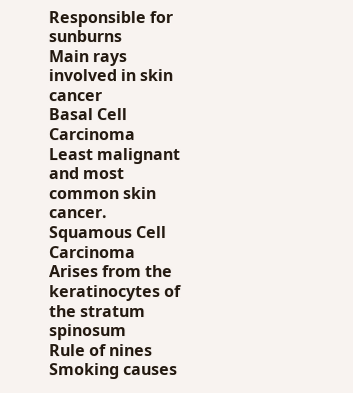Responsible for sunburns
Main rays involved in skin cancer
Basal Cell Carcinoma
Least malignant and most common skin cancer.
Squamous Cell Carcinoma
Arises from the keratinocytes of the stratum spinosum
Rule of nines
Smoking causes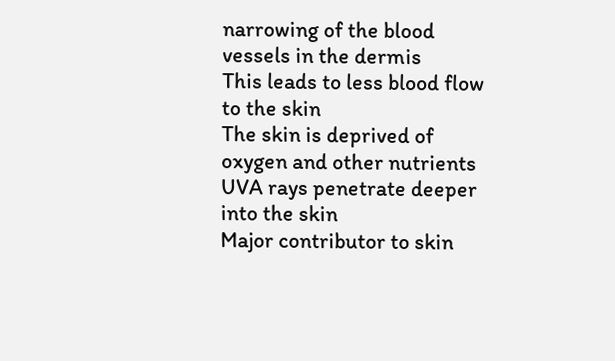narrowing of the blood vessels in the dermis
This leads to less blood flow to the skin
The skin is deprived of oxygen and other nutrients
UVA rays penetrate deeper into the skin
Major contributor to skin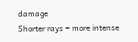damage
Shorter rays = more intense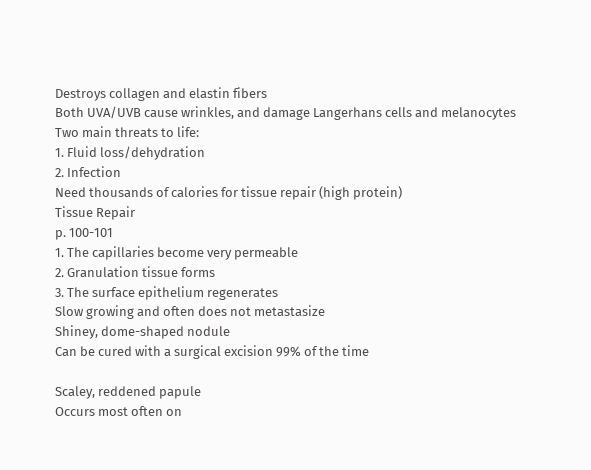Destroys collagen and elastin fibers
Both UVA/UVB cause wrinkles, and damage Langerhans cells and melanocytes
Two main threats to life:
1. Fluid loss/dehydration
2. Infection
Need thousands of calories for tissue repair (high protein)
Tissue Repair
p. 100-101
1. The capillaries become very permeable
2. Granulation tissue forms
3. The surface epithelium regenerates
Slow growing and often does not metastasize
Shiney, dome-shaped nodule
Can be cured with a surgical excision 99% of the time

Scaley, reddened papule
Occurs most often on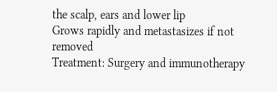the scalp, ears and lower lip
Grows rapidly and metastasizes if not removed
Treatment: Surgery and immunotherapy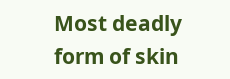Most deadly form of skin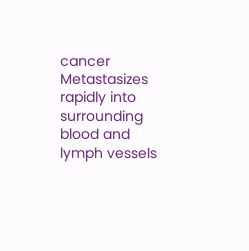cancer
Metastasizes rapidly into surrounding blood and lymph vessels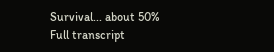Survival... about 50%
Full transcript